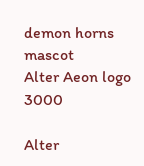demon horns mascot
Alter Aeon logo 3000

Alter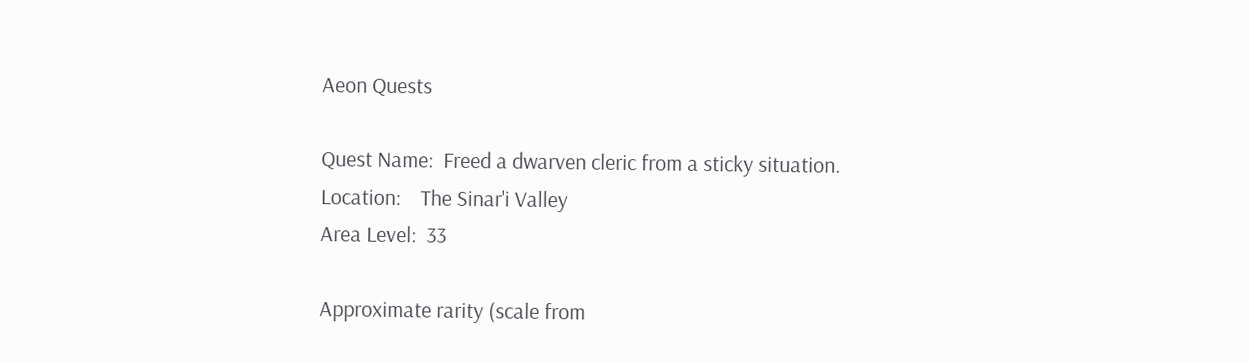Aeon Quests

Quest Name:  Freed a dwarven cleric from a sticky situation.
Location:    The Sinar'i Valley
Area Level:  33

Approximate rarity (scale from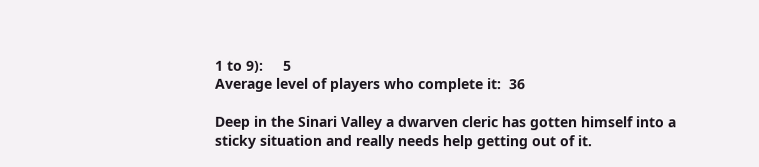1 to 9):     5
Average level of players who complete it:  36

Deep in the Sinari Valley a dwarven cleric has gotten himself into a
sticky situation and really needs help getting out of it.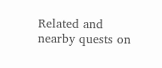Related and nearby quests on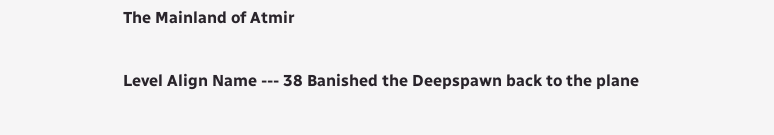The Mainland of Atmir

Level Align Name --- 38 Banished the Deepspawn back to the plane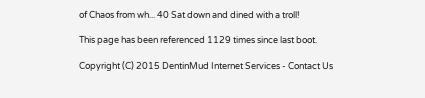of Chaos from wh... 40 Sat down and dined with a troll!

This page has been referenced 1129 times since last boot.

Copyright (C) 2015 DentinMud Internet Services - Contact Us